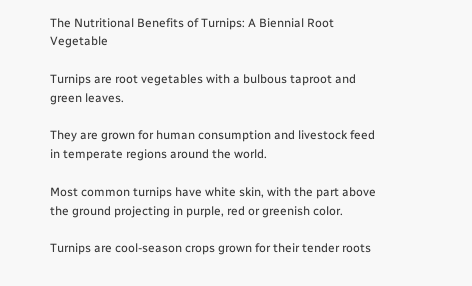The Nutritional Benefits of Turnips: A Biennial Root Vegetable

Turnips are root vegetables with a bulbous taproot and green leaves.

They are grown for human consumption and livestock feed in temperate regions around the world.

Most common turnips have white skin, with the part above the ground projecting in purple, red or greenish color.

Turnips are cool-season crops grown for their tender roots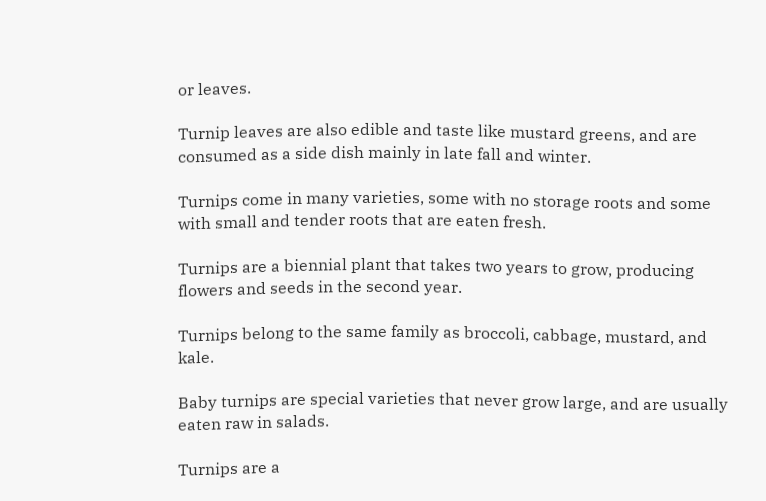or leaves.

Turnip leaves are also edible and taste like mustard greens, and are consumed as a side dish mainly in late fall and winter.

Turnips come in many varieties, some with no storage roots and some with small and tender roots that are eaten fresh.

Turnips are a biennial plant that takes two years to grow, producing flowers and seeds in the second year.

Turnips belong to the same family as broccoli, cabbage, mustard, and kale.

Baby turnips are special varieties that never grow large, and are usually eaten raw in salads.

Turnips are a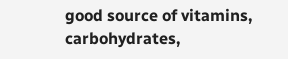good source of vitamins, carbohydrates,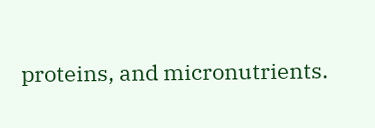proteins, and micronutrients.